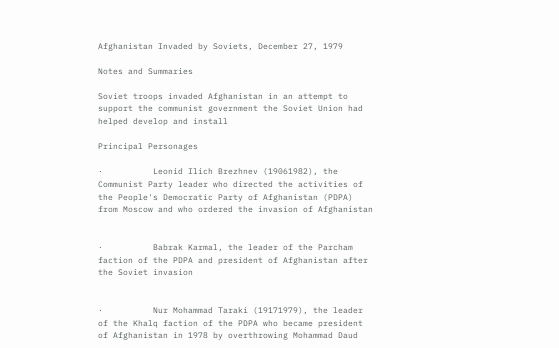Afghanistan Invaded by Soviets, December 27, 1979

Notes and Summaries

Soviet troops invaded Afghanistan in an attempt to support the communist government the Soviet Union had helped develop and install

Principal Personages

·          Leonid Ilich Brezhnev (19061982), the Communist Party leader who directed the activities of the People's Democratic Party of Afghanistan (PDPA) from Moscow and who ordered the invasion of Afghanistan


·          Babrak Karmal, the leader of the Parcham faction of the PDPA and president of Afghanistan after the Soviet invasion


·          Nur Mohammad Taraki (19171979), the leader of the Khalq faction of the PDPA who became president of Afghanistan in 1978 by overthrowing Mohammad Daud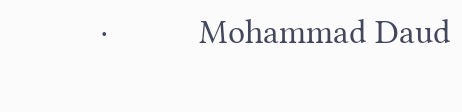·          Mohammad Daud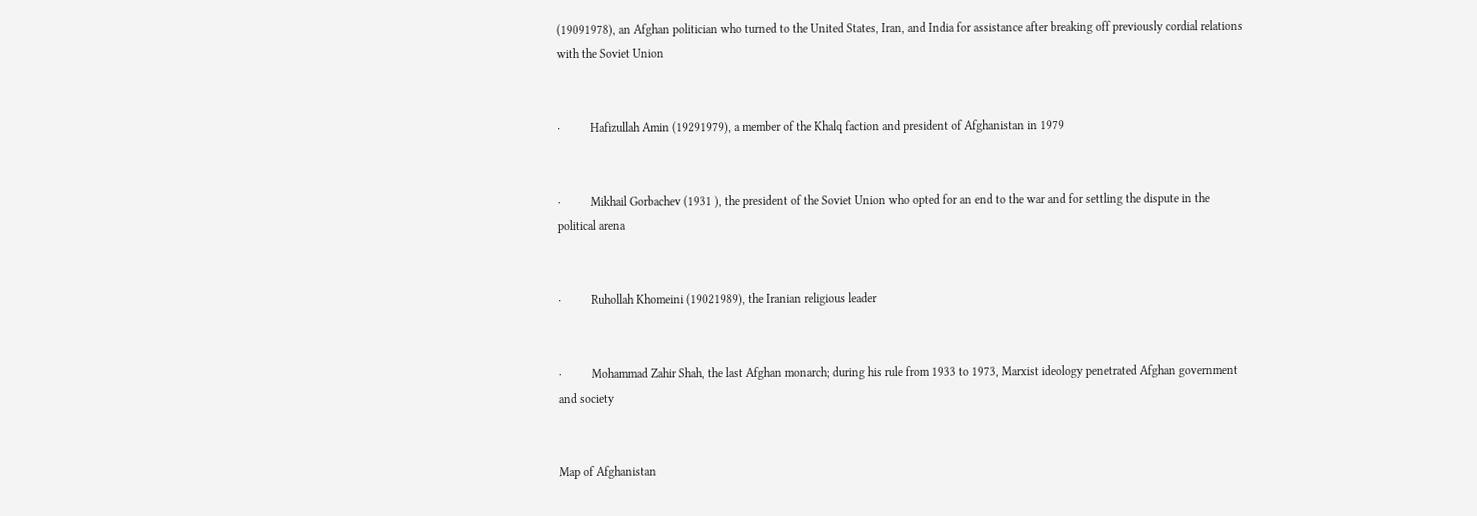(19091978), an Afghan politician who turned to the United States, Iran, and India for assistance after breaking off previously cordial relations with the Soviet Union


·          Hafizullah Amin (19291979), a member of the Khalq faction and president of Afghanistan in 1979


·          Mikhail Gorbachev (1931 ), the president of the Soviet Union who opted for an end to the war and for settling the dispute in the political arena


·          Ruhollah Khomeini (19021989), the Iranian religious leader


·          Mohammad Zahir Shah, the last Afghan monarch; during his rule from 1933 to 1973, Marxist ideology penetrated Afghan government and society


Map of Afghanistan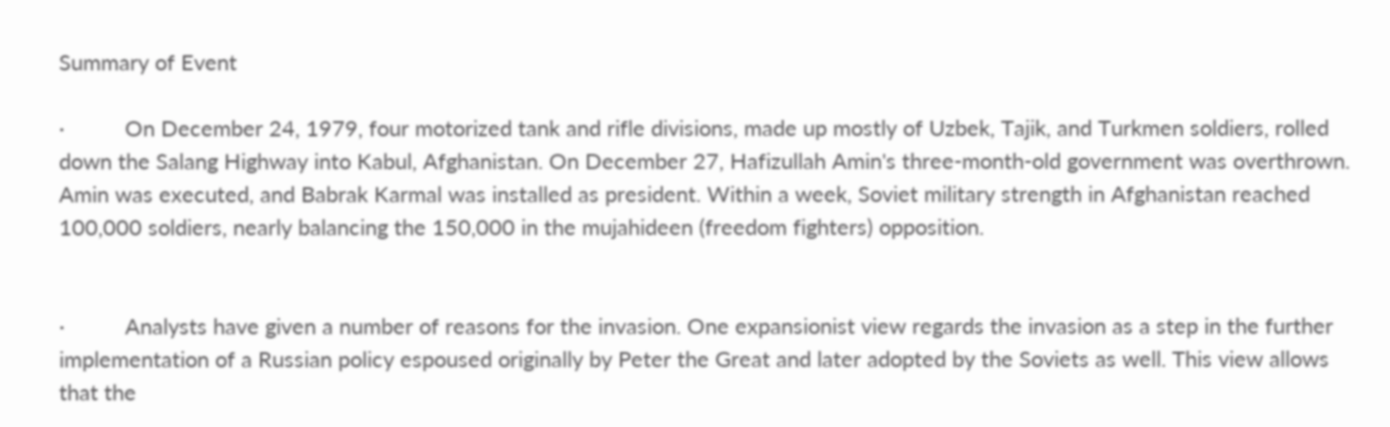Summary of Event

·          On December 24, 1979, four motorized tank and rifle divisions, made up mostly of Uzbek, Tajik, and Turkmen soldiers, rolled down the Salang Highway into Kabul, Afghanistan. On December 27, Hafizullah Amin's three-month-old government was overthrown. Amin was executed, and Babrak Karmal was installed as president. Within a week, Soviet military strength in Afghanistan reached 100,000 soldiers, nearly balancing the 150,000 in the mujahideen (freedom fighters) opposition.


·          Analysts have given a number of reasons for the invasion. One expansionist view regards the invasion as a step in the further implementation of a Russian policy espoused originally by Peter the Great and later adopted by the Soviets as well. This view allows that the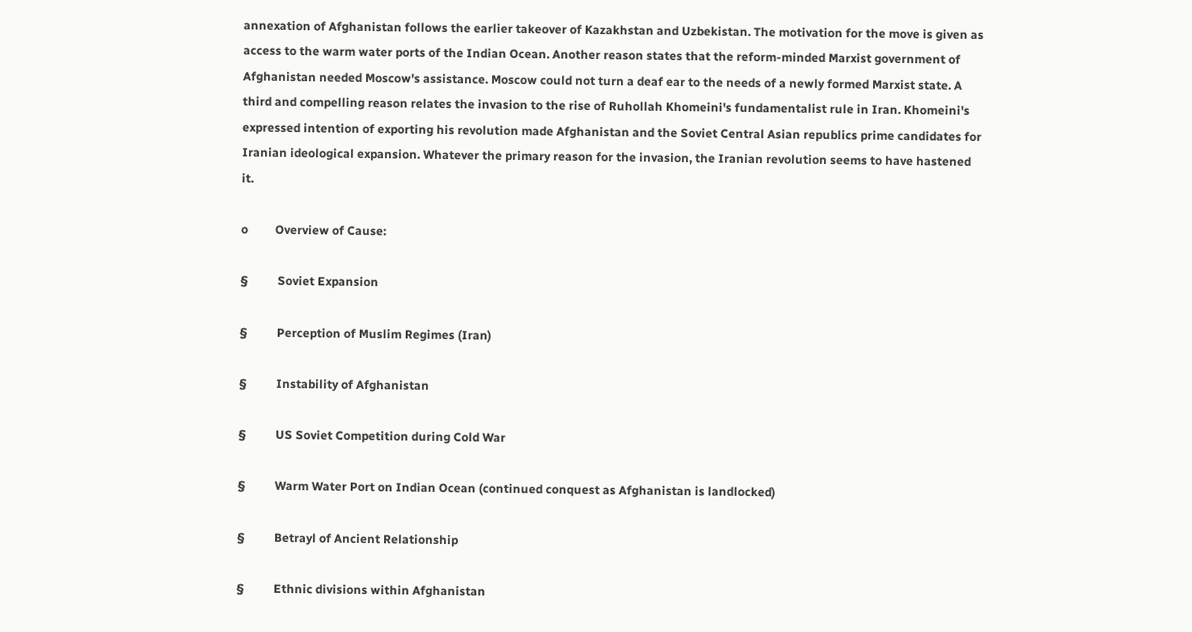annexation of Afghanistan follows the earlier takeover of Kazakhstan and Uzbekistan. The motivation for the move is given as access to the warm water ports of the Indian Ocean. Another reason states that the reform-minded Marxist government of Afghanistan needed Moscow's assistance. Moscow could not turn a deaf ear to the needs of a newly formed Marxist state. A third and compelling reason relates the invasion to the rise of Ruhollah Khomeini's fundamentalist rule in Iran. Khomeini's expressed intention of exporting his revolution made Afghanistan and the Soviet Central Asian republics prime candidates for Iranian ideological expansion. Whatever the primary reason for the invasion, the Iranian revolution seems to have hastened it.

o         Overview of Cause:

§          Soviet Expansion

§          Perception of Muslim Regimes (Iran)

§          Instability of Afghanistan

§          US Soviet Competition during Cold War

§          Warm Water Port on Indian Ocean (continued conquest as Afghanistan is landlocked)

§          Betrayl of Ancient Relationship

§          Ethnic divisions within Afghanistan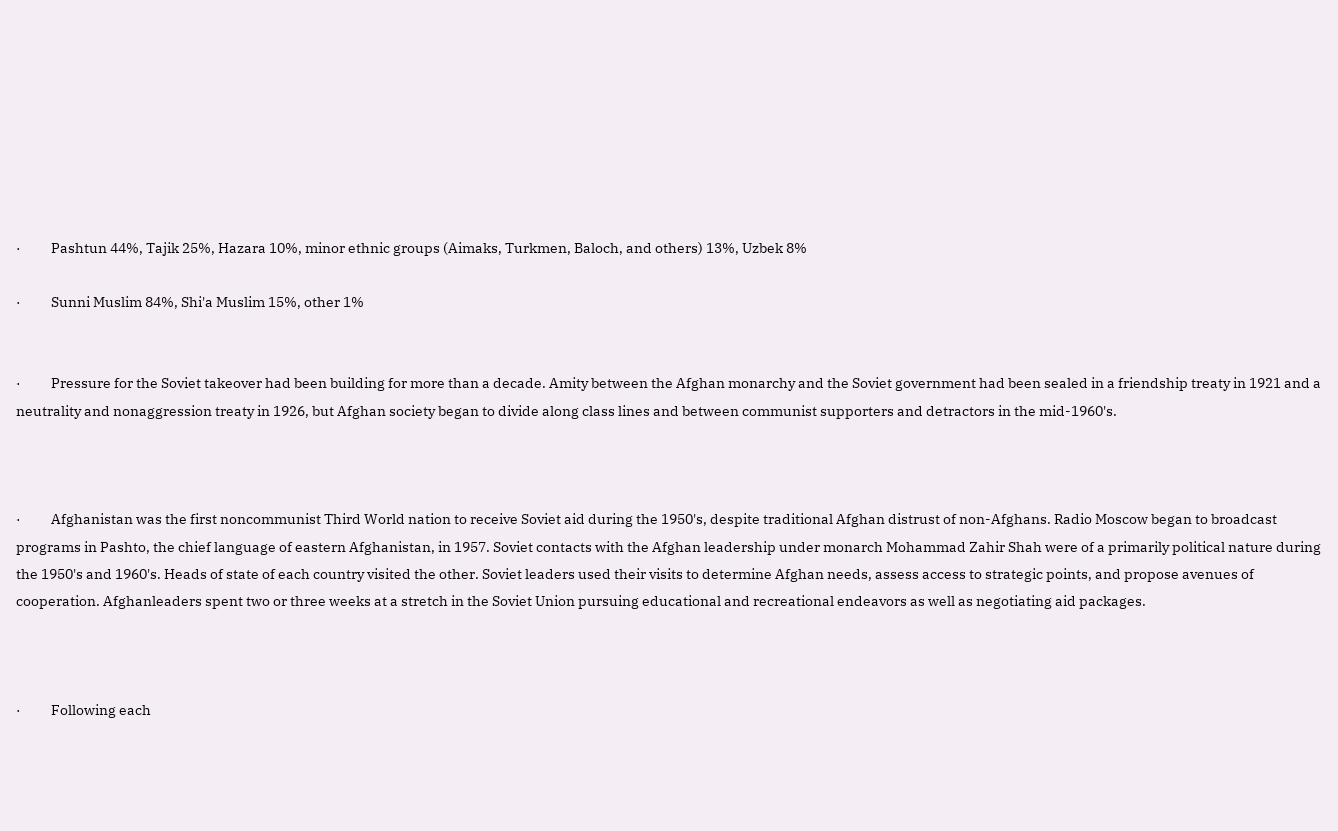·          Pashtun 44%, Tajik 25%, Hazara 10%, minor ethnic groups (Aimaks, Turkmen, Baloch, and others) 13%, Uzbek 8%

·          Sunni Muslim 84%, Shi'a Muslim 15%, other 1%


·          Pressure for the Soviet takeover had been building for more than a decade. Amity between the Afghan monarchy and the Soviet government had been sealed in a friendship treaty in 1921 and a neutrality and nonaggression treaty in 1926, but Afghan society began to divide along class lines and between communist supporters and detractors in the mid-1960's.



·          Afghanistan was the first noncommunist Third World nation to receive Soviet aid during the 1950's, despite traditional Afghan distrust of non-Afghans. Radio Moscow began to broadcast programs in Pashto, the chief language of eastern Afghanistan, in 1957. Soviet contacts with the Afghan leadership under monarch Mohammad Zahir Shah were of a primarily political nature during the 1950's and 1960's. Heads of state of each country visited the other. Soviet leaders used their visits to determine Afghan needs, assess access to strategic points, and propose avenues of cooperation. Afghanleaders spent two or three weeks at a stretch in the Soviet Union pursuing educational and recreational endeavors as well as negotiating aid packages.



·          Following each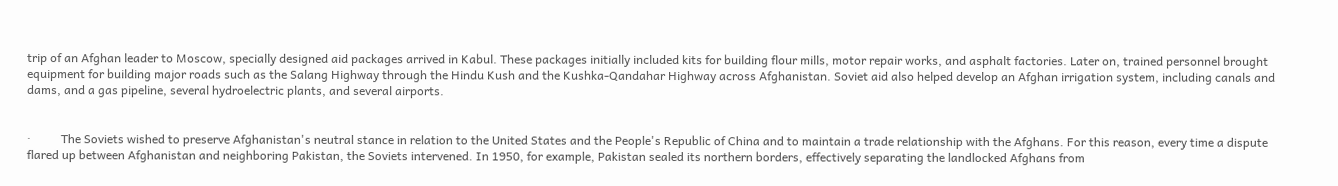trip of an Afghan leader to Moscow, specially designed aid packages arrived in Kabul. These packages initially included kits for building flour mills, motor repair works, and asphalt factories. Later on, trained personnel brought equipment for building major roads such as the Salang Highway through the Hindu Kush and the Kushka-Qandahar Highway across Afghanistan. Soviet aid also helped develop an Afghan irrigation system, including canals and dams, and a gas pipeline, several hydroelectric plants, and several airports.


·          The Soviets wished to preserve Afghanistan's neutral stance in relation to the United States and the People's Republic of China and to maintain a trade relationship with the Afghans. For this reason, every time a dispute flared up between Afghanistan and neighboring Pakistan, the Soviets intervened. In 1950, for example, Pakistan sealed its northern borders, effectively separating the landlocked Afghans from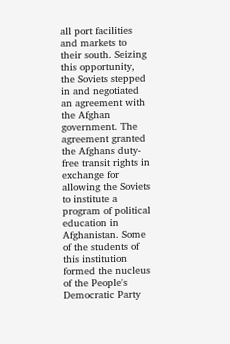all port facilities and markets to their south. Seizing this opportunity, the Soviets stepped in and negotiated an agreement with the Afghan government. The agreement granted the Afghans duty-free transit rights in exchange for allowing the Soviets to institute a program of political education in Afghanistan. Some of the students of this institution formed the nucleus of the People's Democratic Party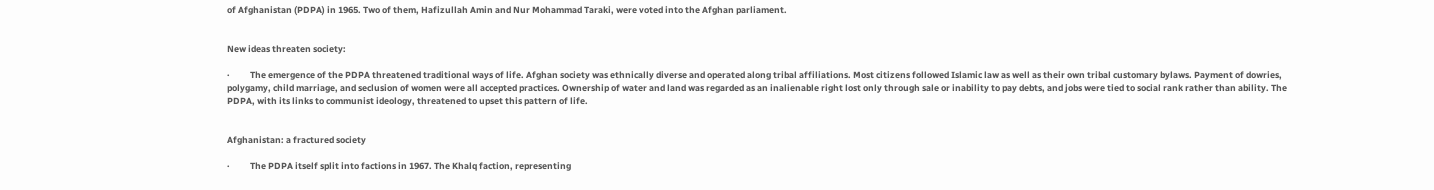of Afghanistan (PDPA) in 1965. Two of them, Hafizullah Amin and Nur Mohammad Taraki, were voted into the Afghan parliament.


New ideas threaten society:

·          The emergence of the PDPA threatened traditional ways of life. Afghan society was ethnically diverse and operated along tribal affiliations. Most citizens followed Islamic law as well as their own tribal customary bylaws. Payment of dowries, polygamy, child marriage, and seclusion of women were all accepted practices. Ownership of water and land was regarded as an inalienable right lost only through sale or inability to pay debts, and jobs were tied to social rank rather than ability. The PDPA, with its links to communist ideology, threatened to upset this pattern of life.


Afghanistan: a fractured society

·          The PDPA itself split into factions in 1967. The Khalq faction, representing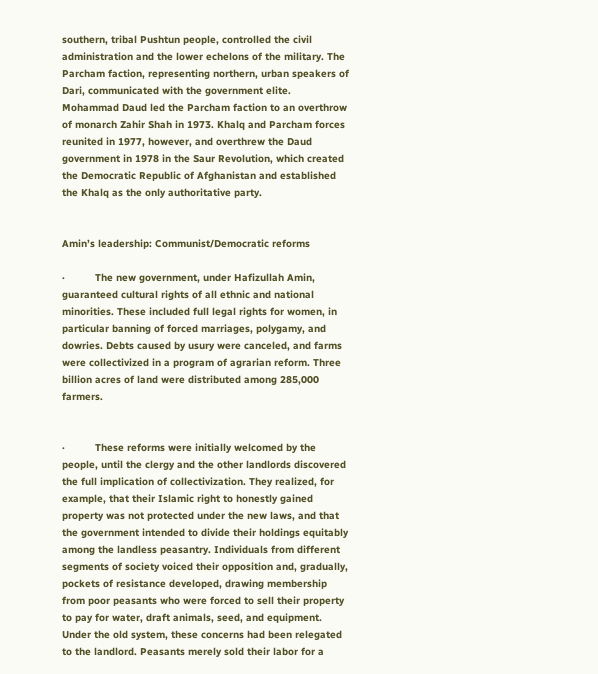southern, tribal Pushtun people, controlled the civil administration and the lower echelons of the military. The Parcham faction, representing northern, urban speakers of Dari, communicated with the government elite. Mohammad Daud led the Parcham faction to an overthrow of monarch Zahir Shah in 1973. Khalq and Parcham forces reunited in 1977, however, and overthrew the Daud government in 1978 in the Saur Revolution, which created the Democratic Republic of Afghanistan and established the Khalq as the only authoritative party.


Amin’s leadership: Communist/Democratic reforms

·          The new government, under Hafizullah Amin, guaranteed cultural rights of all ethnic and national minorities. These included full legal rights for women, in particular banning of forced marriages, polygamy, and dowries. Debts caused by usury were canceled, and farms were collectivized in a program of agrarian reform. Three billion acres of land were distributed among 285,000 farmers.


·          These reforms were initially welcomed by the people, until the clergy and the other landlords discovered the full implication of collectivization. They realized, for example, that their Islamic right to honestly gained property was not protected under the new laws, and that the government intended to divide their holdings equitably among the landless peasantry. Individuals from different segments of society voiced their opposition and, gradually, pockets of resistance developed, drawing membership from poor peasants who were forced to sell their property to pay for water, draft animals, seed, and equipment. Under the old system, these concerns had been relegated to the landlord. Peasants merely sold their labor for a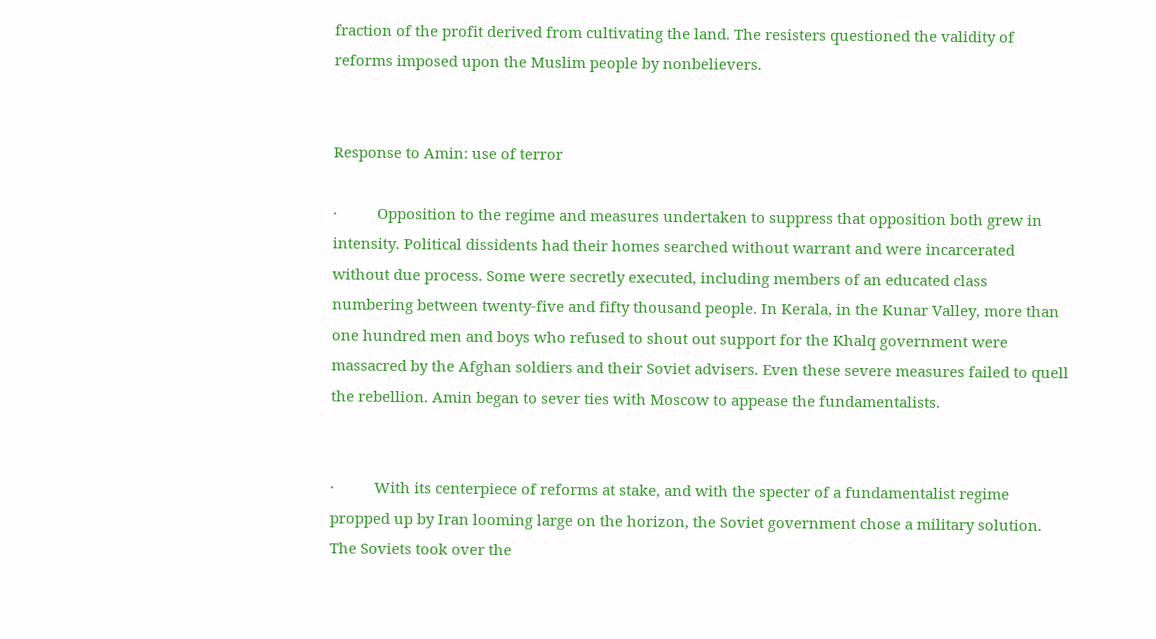fraction of the profit derived from cultivating the land. The resisters questioned the validity of reforms imposed upon the Muslim people by nonbelievers.


Response to Amin: use of terror

·          Opposition to the regime and measures undertaken to suppress that opposition both grew in intensity. Political dissidents had their homes searched without warrant and were incarcerated without due process. Some were secretly executed, including members of an educated class numbering between twenty-five and fifty thousand people. In Kerala, in the Kunar Valley, more than one hundred men and boys who refused to shout out support for the Khalq government were massacred by the Afghan soldiers and their Soviet advisers. Even these severe measures failed to quell the rebellion. Amin began to sever ties with Moscow to appease the fundamentalists.


·          With its centerpiece of reforms at stake, and with the specter of a fundamentalist regime propped up by Iran looming large on the horizon, the Soviet government chose a military solution. The Soviets took over the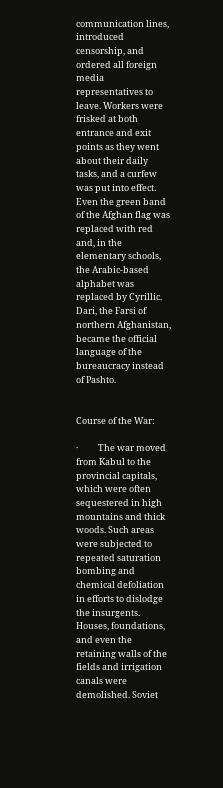communication lines, introduced censorship, and ordered all foreign media representatives to leave. Workers were frisked at both entrance and exit points as they went about their daily tasks, and a curfew was put into effect. Even the green band of the Afghan flag was replaced with red and, in the elementary schools, the Arabic-based alphabet was replaced by Cyrillic. Dari, the Farsi of northern Afghanistan, became the official language of the bureaucracy instead of Pashto.


Course of the War:

·          The war moved from Kabul to the provincial capitals, which were often sequestered in high mountains and thick woods. Such areas were subjected to repeated saturation bombing and chemical defoliation in efforts to dislodge the insurgents. Houses, foundations, and even the retaining walls of the fields and irrigation canals were demolished. Soviet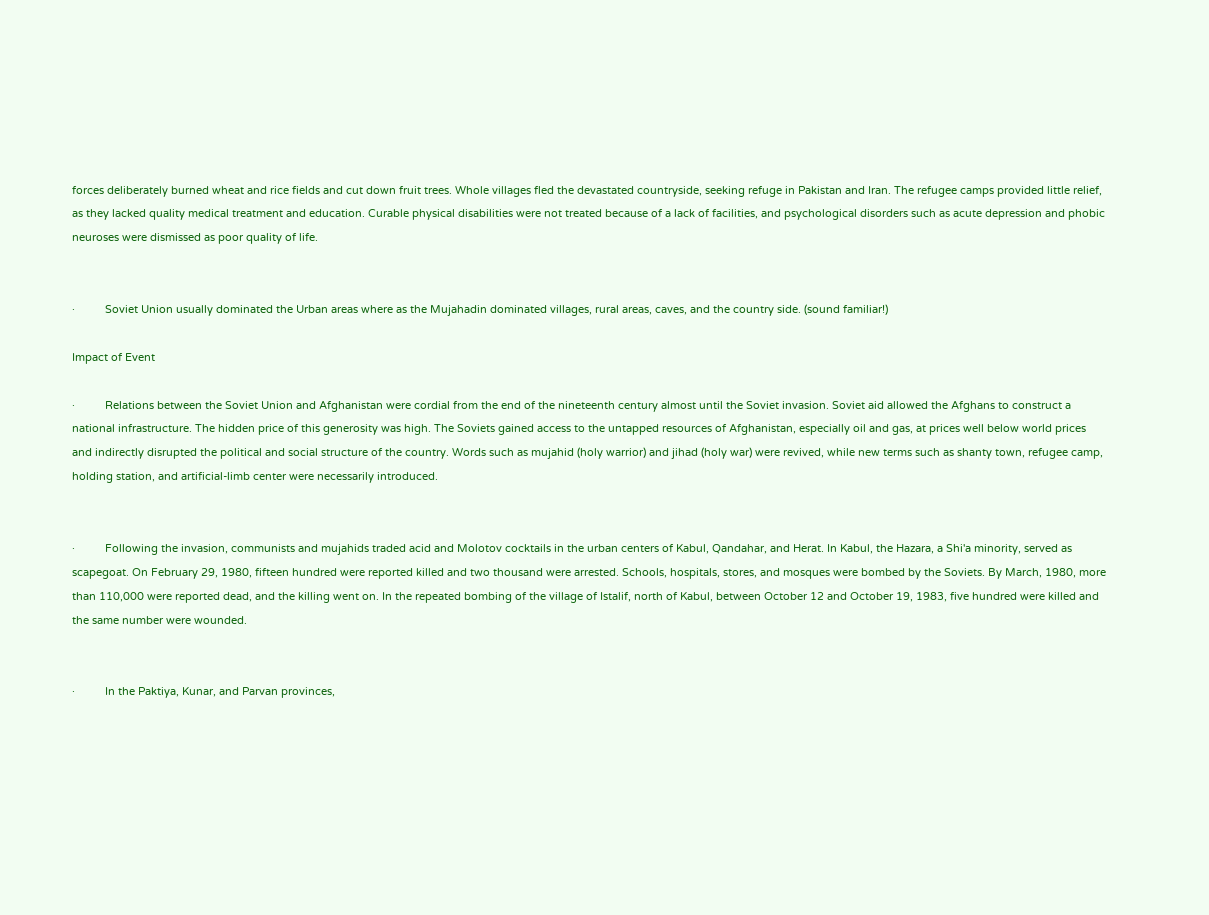forces deliberately burned wheat and rice fields and cut down fruit trees. Whole villages fled the devastated countryside, seeking refuge in Pakistan and Iran. The refugee camps provided little relief, as they lacked quality medical treatment and education. Curable physical disabilities were not treated because of a lack of facilities, and psychological disorders such as acute depression and phobic neuroses were dismissed as poor quality of life.


·          Soviet Union usually dominated the Urban areas where as the Mujahadin dominated villages, rural areas, caves, and the country side. (sound familiar!)

Impact of Event

·          Relations between the Soviet Union and Afghanistan were cordial from the end of the nineteenth century almost until the Soviet invasion. Soviet aid allowed the Afghans to construct a national infrastructure. The hidden price of this generosity was high. The Soviets gained access to the untapped resources of Afghanistan, especially oil and gas, at prices well below world prices and indirectly disrupted the political and social structure of the country. Words such as mujahid (holy warrior) and jihad (holy war) were revived, while new terms such as shanty town, refugee camp, holding station, and artificial-limb center were necessarily introduced.


·          Following the invasion, communists and mujahids traded acid and Molotov cocktails in the urban centers of Kabul, Qandahar, and Herat. In Kabul, the Hazara, a Shi'a minority, served as scapegoat. On February 29, 1980, fifteen hundred were reported killed and two thousand were arrested. Schools, hospitals, stores, and mosques were bombed by the Soviets. By March, 1980, more than 110,000 were reported dead, and the killing went on. In the repeated bombing of the village of Istalif, north of Kabul, between October 12 and October 19, 1983, five hundred were killed and the same number were wounded.


·          In the Paktiya, Kunar, and Parvan provinces,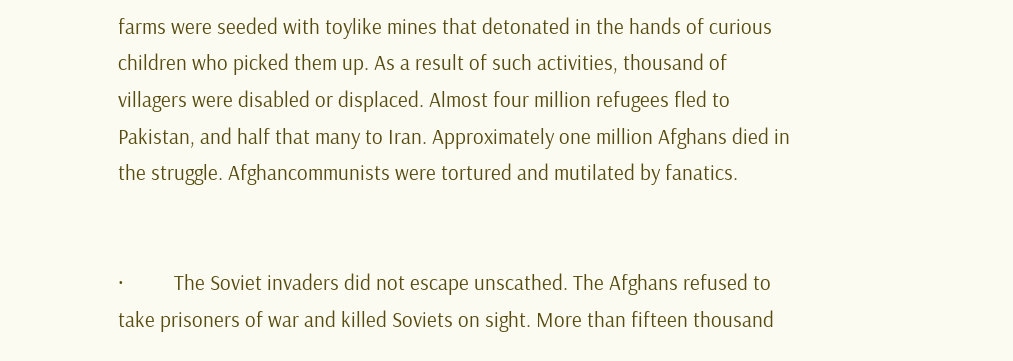farms were seeded with toylike mines that detonated in the hands of curious children who picked them up. As a result of such activities, thousand of villagers were disabled or displaced. Almost four million refugees fled to Pakistan, and half that many to Iran. Approximately one million Afghans died in the struggle. Afghancommunists were tortured and mutilated by fanatics.


·          The Soviet invaders did not escape unscathed. The Afghans refused to take prisoners of war and killed Soviets on sight. More than fifteen thousand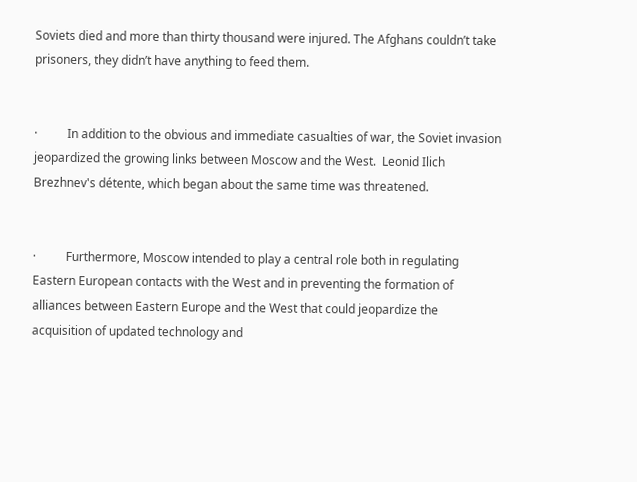Soviets died and more than thirty thousand were injured. The Afghans couldn’t take prisoners, they didn’t have anything to feed them.


·          In addition to the obvious and immediate casualties of war, the Soviet invasion jeopardized the growing links between Moscow and the West.  Leonid Ilich Brezhnev's détente, which began about the same time was threatened.


·          Furthermore, Moscow intended to play a central role both in regulating Eastern European contacts with the West and in preventing the formation of alliances between Eastern Europe and the West that could jeopardize the acquisition of updated technology and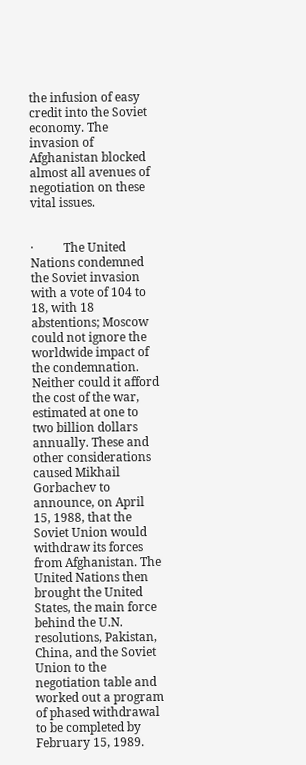the infusion of easy credit into the Soviet economy. The invasion of Afghanistan blocked almost all avenues of negotiation on these vital issues.


·          The United Nations condemned the Soviet invasion with a vote of 104 to 18, with 18 abstentions; Moscow could not ignore the worldwide impact of the condemnation. Neither could it afford the cost of the war, estimated at one to two billion dollars annually. These and other considerations caused Mikhail Gorbachev to announce, on April 15, 1988, that the Soviet Union would withdraw its forces from Afghanistan. The United Nations then brought the United States, the main force behind the U.N. resolutions, Pakistan, China, and the Soviet Union to the negotiation table and worked out a program of phased withdrawal to be completed by February 15, 1989.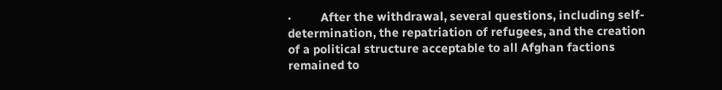·          After the withdrawal, several questions, including self-determination, the repatriation of refugees, and the creation of a political structure acceptable to all Afghan factions remained to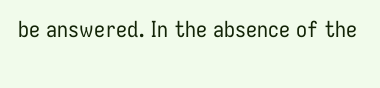be answered. In the absence of the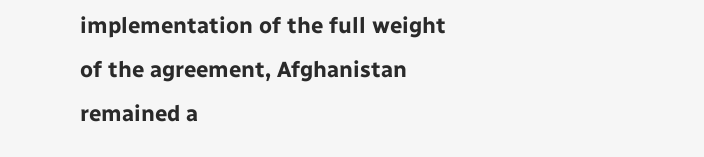implementation of the full weight of the agreement, Afghanistan remained a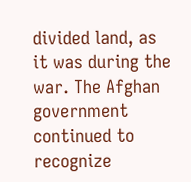divided land, as it was during the war. The Afghan government continued to recognize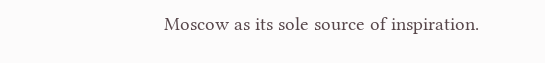Moscow as its sole source of inspiration.